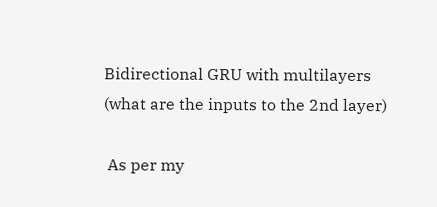Bidirectional GRU with multilayers (what are the inputs to the 2nd layer)

 As per my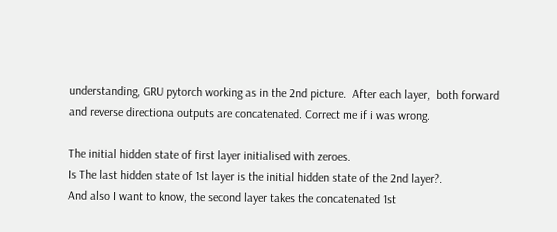understanding, GRU pytorch working as in the 2nd picture.  After each layer,  both forward and reverse directiona outputs are concatenated. Correct me if i was wrong.

The initial hidden state of first layer initialised with zeroes.
Is The last hidden state of 1st layer is the initial hidden state of the 2nd layer?.
And also I want to know, the second layer takes the concatenated 1st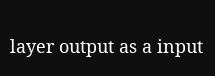layer output as a input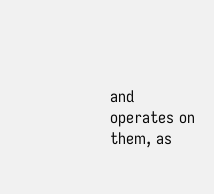and operates on them, as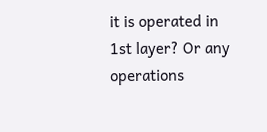it is operated in 1st layer? Or any operations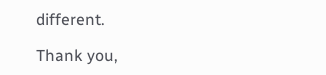different.

Thank you,